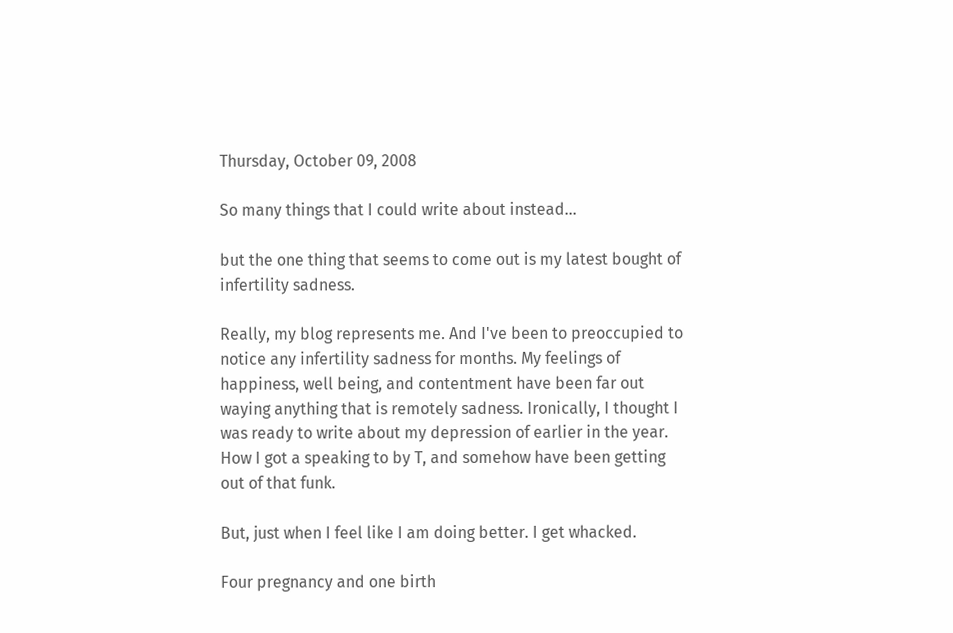Thursday, October 09, 2008

So many things that I could write about instead...

but the one thing that seems to come out is my latest bought of infertility sadness.

Really, my blog represents me. And I've been to preoccupied to notice any infertility sadness for months. My feelings of happiness, well being, and contentment have been far out waying anything that is remotely sadness. Ironically, I thought I was ready to write about my depression of earlier in the year. How I got a speaking to by T, and somehow have been getting out of that funk.

But, just when I feel like I am doing better. I get whacked.

Four pregnancy and one birth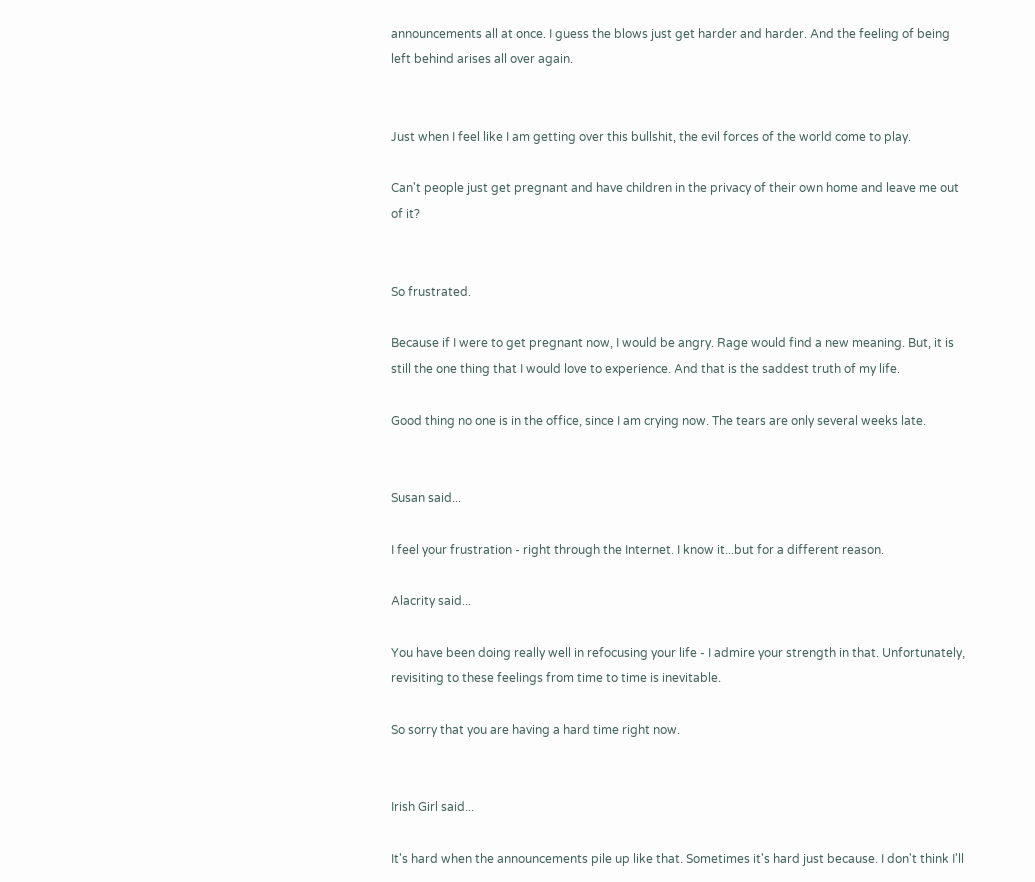announcements all at once. I guess the blows just get harder and harder. And the feeling of being left behind arises all over again.


Just when I feel like I am getting over this bullshit, the evil forces of the world come to play.

Can't people just get pregnant and have children in the privacy of their own home and leave me out of it?


So frustrated.

Because if I were to get pregnant now, I would be angry. Rage would find a new meaning. But, it is still the one thing that I would love to experience. And that is the saddest truth of my life.

Good thing no one is in the office, since I am crying now. The tears are only several weeks late.


Susan said...

I feel your frustration - right through the Internet. I know it...but for a different reason.

Alacrity said...

You have been doing really well in refocusing your life - I admire your strength in that. Unfortunately, revisiting to these feelings from time to time is inevitable.

So sorry that you are having a hard time right now.


Irish Girl said...

It's hard when the announcements pile up like that. Sometimes it's hard just because. I don't think I'll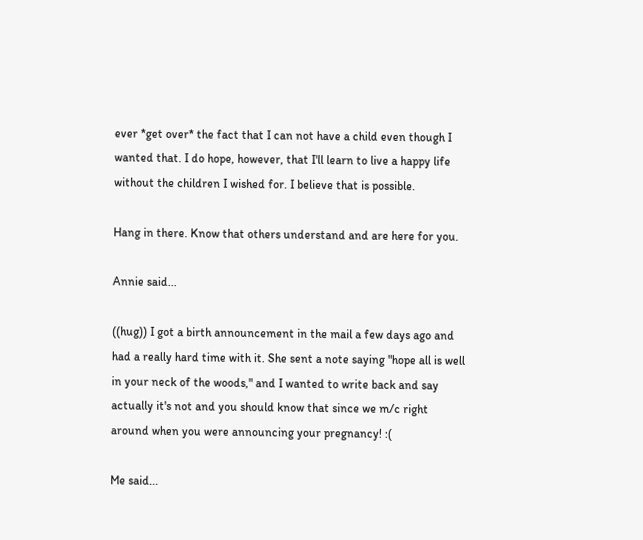ever *get over* the fact that I can not have a child even though I wanted that. I do hope, however, that I'll learn to live a happy life without the children I wished for. I believe that is possible.

Hang in there. Know that others understand and are here for you.

Annie said...

((hug)) I got a birth announcement in the mail a few days ago and had a really hard time with it. She sent a note saying "hope all is well in your neck of the woods," and I wanted to write back and say actually it's not and you should know that since we m/c right around when you were announcing your pregnancy! :(

Me said...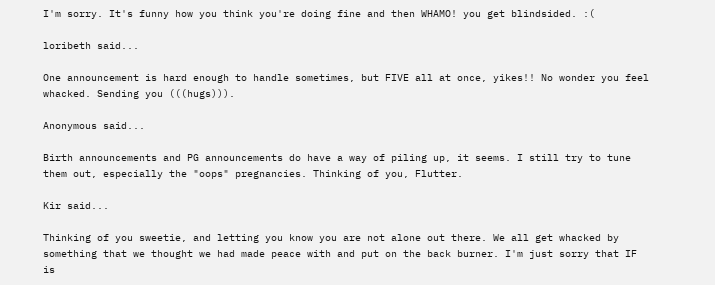I'm sorry. It's funny how you think you're doing fine and then WHAMO! you get blindsided. :(

loribeth said...

One announcement is hard enough to handle sometimes, but FIVE all at once, yikes!! No wonder you feel whacked. Sending you (((hugs))).

Anonymous said...

Birth announcements and PG announcements do have a way of piling up, it seems. I still try to tune them out, especially the "oops" pregnancies. Thinking of you, Flutter.

Kir said...

Thinking of you sweetie, and letting you know you are not alone out there. We all get whacked by something that we thought we had made peace with and put on the back burner. I'm just sorry that IF is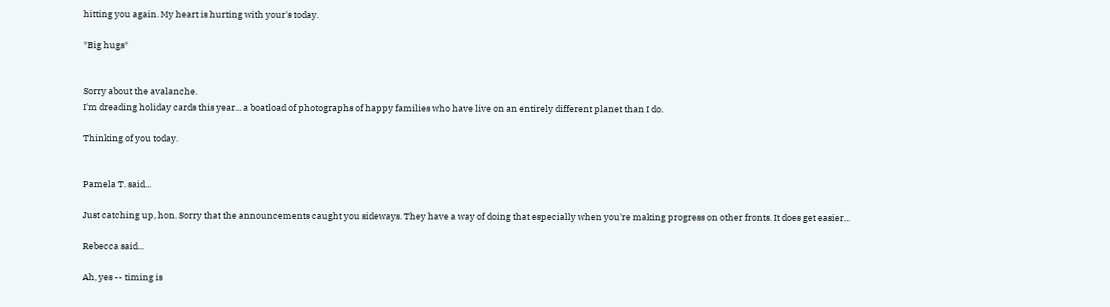hitting you again. My heart is hurting with your's today.

*Big hugs*


Sorry about the avalanche.
I'm dreading holiday cards this year... a boatload of photographs of happy families who have live on an entirely different planet than I do.

Thinking of you today.


Pamela T. said...

Just catching up, hon. Sorry that the announcements caught you sideways. They have a way of doing that especially when you're making progress on other fronts. It does get easier...

Rebecca said...

Ah, yes -- timing is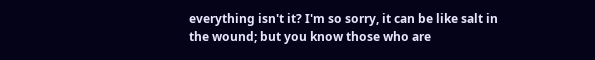everything isn't it? I'm so sorry, it can be like salt in the wound; but you know those who are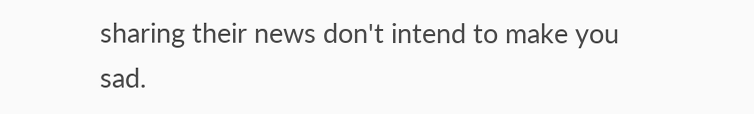sharing their news don't intend to make you sad.